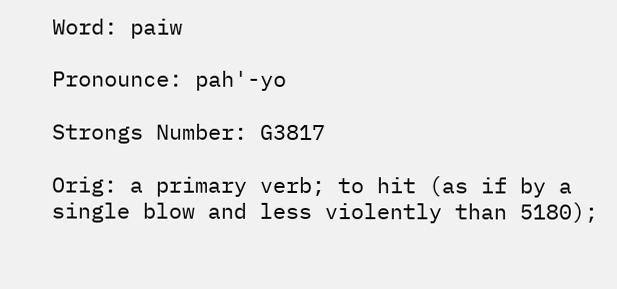Word: paiw

Pronounce: pah'-yo

Strongs Number: G3817

Orig: a primary verb; to hit (as if by a single blow and less violently than 5180);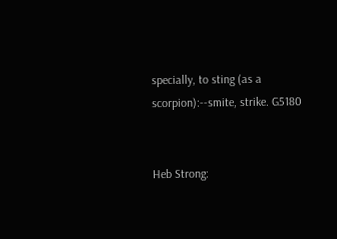specially, to sting (as a scorpion):--smite, strike. G5180


Heb Strong: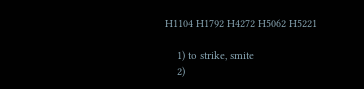H1104 H1792 H4272 H5062 H5221

    1) to strike, smite
    2)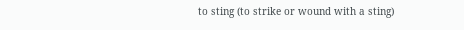to sting (to strike or wound with a sting)